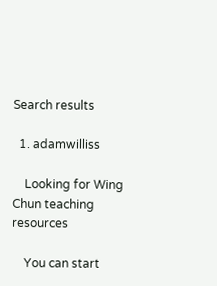Search results

  1. adamwilliss

    Looking for Wing Chun teaching resources

    You can start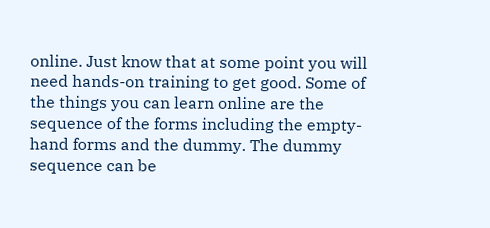online. Just know that at some point you will need hands-on training to get good. Some of the things you can learn online are the sequence of the forms including the empty-hand forms and the dummy. The dummy sequence can be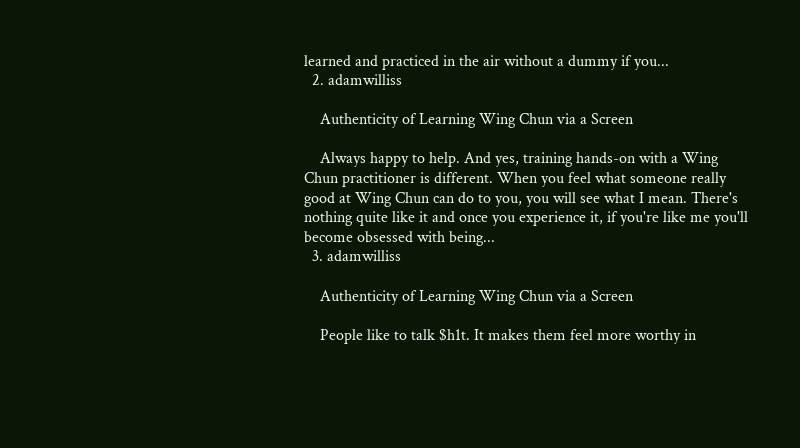learned and practiced in the air without a dummy if you...
  2. adamwilliss

    Authenticity of Learning Wing Chun via a Screen

    Always happy to help. And yes, training hands-on with a Wing Chun practitioner is different. When you feel what someone really good at Wing Chun can do to you, you will see what I mean. There's nothing quite like it and once you experience it, if you're like me you'll become obsessed with being...
  3. adamwilliss

    Authenticity of Learning Wing Chun via a Screen

    People like to talk $h1t. It makes them feel more worthy in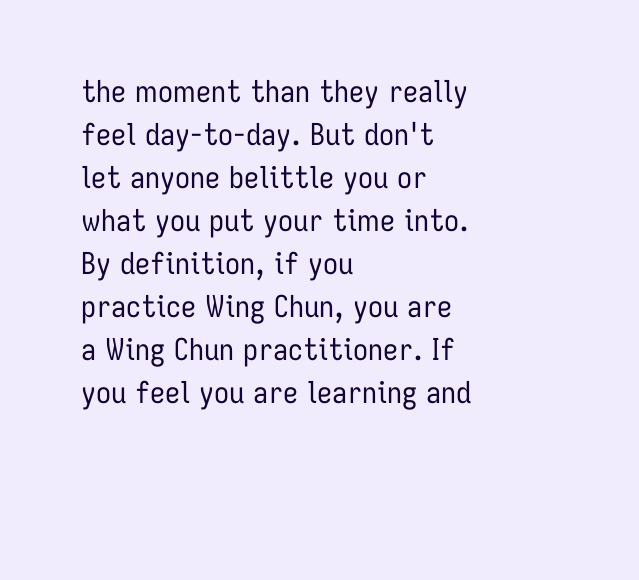the moment than they really feel day-to-day. But don't let anyone belittle you or what you put your time into. By definition, if you practice Wing Chun, you are a Wing Chun practitioner. If you feel you are learning and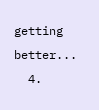getting better...
  4.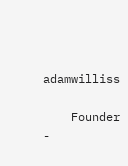adamwilliss

    Founder -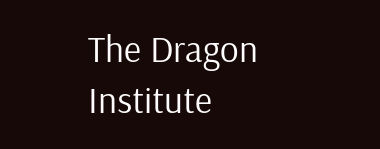The Dragon Institute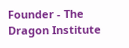Founder - The Dragon Institute